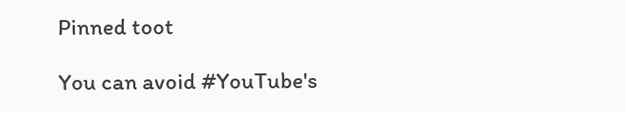Pinned toot

You can avoid #YouTube's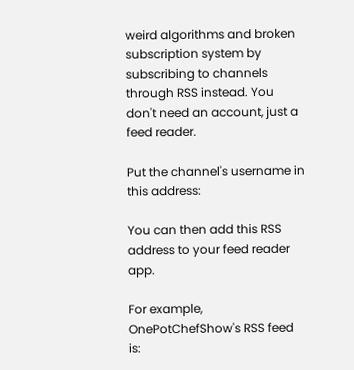weird algorithms and broken subscription system by subscribing to channels through RSS instead. You don't need an account, just a feed reader.

Put the channel's username in this address:

You can then add this RSS address to your feed reader app.

For example, OnePotChefShow's RSS feed is: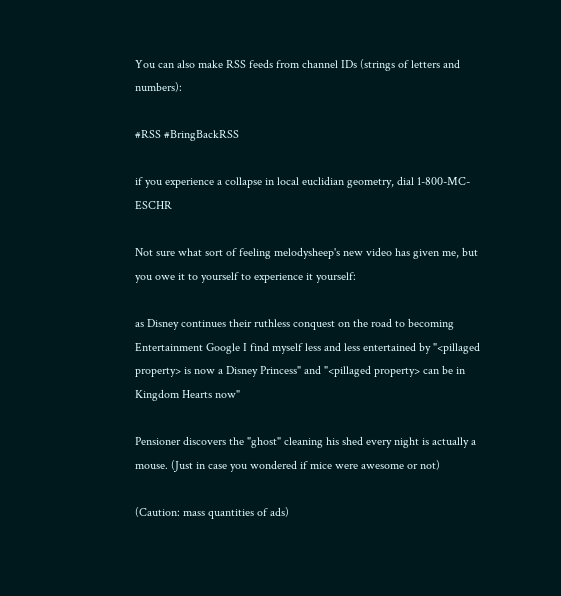You can also make RSS feeds from channel IDs (strings of letters and numbers):

#RSS #BringBackRSS

if you experience a collapse in local euclidian geometry, dial 1-800-MC-ESCHR

Not sure what sort of feeling melodysheep's new video has given me, but you owe it to yourself to experience it yourself:

as Disney continues their ruthless conquest on the road to becoming Entertainment Google I find myself less and less entertained by "<pillaged property> is now a Disney Princess" and "<pillaged property> can be in Kingdom Hearts now"

Pensioner discovers the "ghost" cleaning his shed every night is actually a mouse. (Just in case you wondered if mice were awesome or not)

(Caution: mass quantities of ads)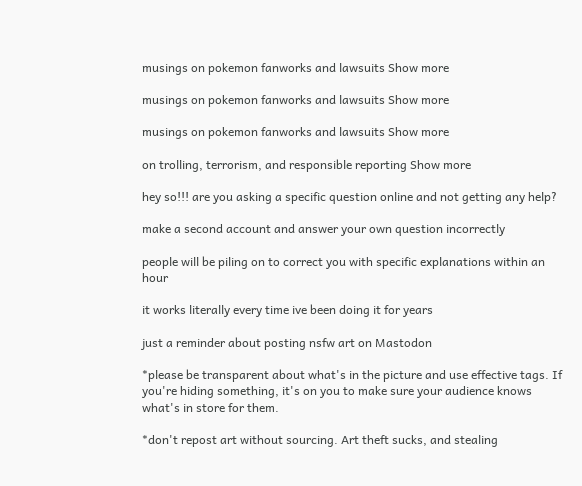musings on pokemon fanworks and lawsuits Show more

musings on pokemon fanworks and lawsuits Show more

musings on pokemon fanworks and lawsuits Show more

on trolling, terrorism, and responsible reporting Show more

hey so!!! are you asking a specific question online and not getting any help?

make a second account and answer your own question incorrectly

people will be piling on to correct you with specific explanations within an hour

it works literally every time ive been doing it for years

just a reminder about posting nsfw art on Mastodon

*please be transparent about what's in the picture and use effective tags. If you're hiding something, it's on you to make sure your audience knows what's in store for them.

*don't repost art without sourcing. Art theft sucks, and stealing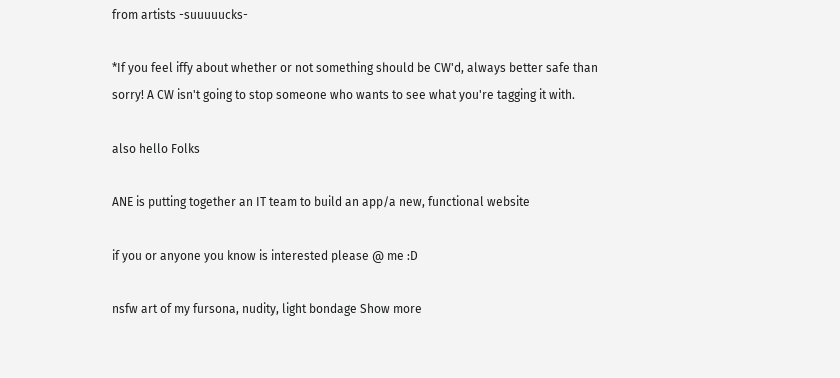from artists -suuuuucks-

*If you feel iffy about whether or not something should be CW'd, always better safe than sorry! A CW isn't going to stop someone who wants to see what you're tagging it with.

also hello Folks

ANE is putting together an IT team to build an app/a new, functional website

if you or anyone you know is interested please @ me :D

nsfw art of my fursona, nudity, light bondage Show more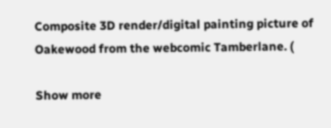Composite 3D render/digital painting picture of Oakewood from the webcomic Tamberlane. (

Show more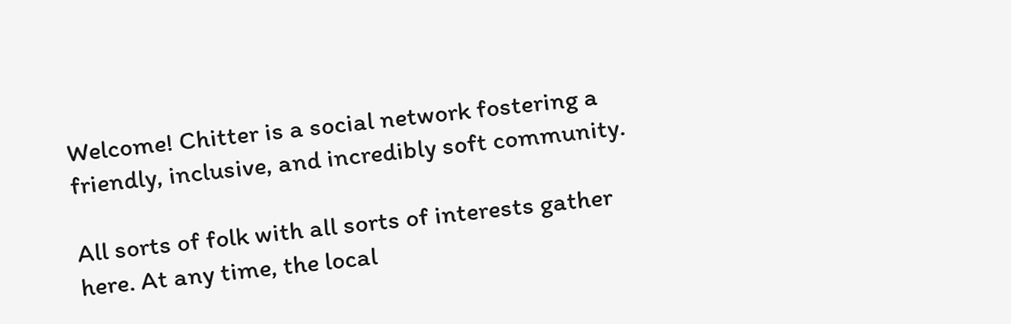Welcome! Chitter is a social network fostering a friendly, inclusive, and incredibly soft community.

All sorts of folk with all sorts of interests gather here. At any time, the local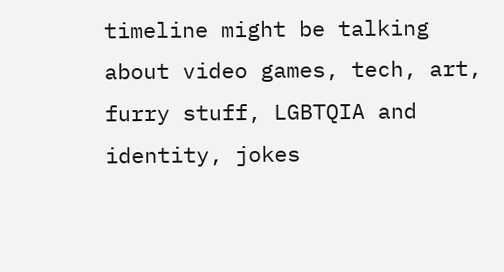timeline might be talking about video games, tech, art, furry stuff, LGBTQIA and identity, jokes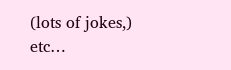(lots of jokes,) etc…